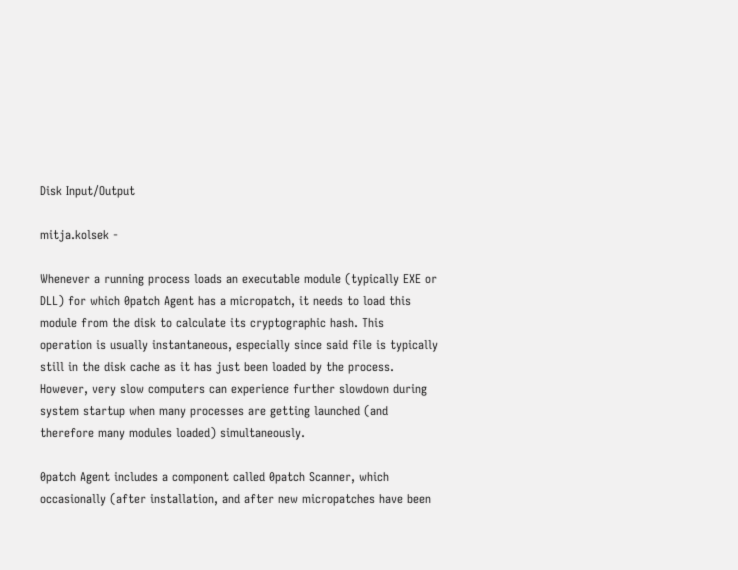Disk Input/Output

mitja.kolsek -

Whenever a running process loads an executable module (typically EXE or DLL) for which 0patch Agent has a micropatch, it needs to load this module from the disk to calculate its cryptographic hash. This operation is usually instantaneous, especially since said file is typically still in the disk cache as it has just been loaded by the process. However, very slow computers can experience further slowdown during system startup when many processes are getting launched (and therefore many modules loaded) simultaneously.

0patch Agent includes a component called 0patch Scanner, which occasionally (after installation, and after new micropatches have been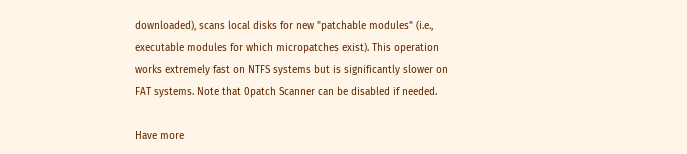downloaded), scans local disks for new "patchable modules" (i.e., executable modules for which micropatches exist). This operation works extremely fast on NTFS systems but is significantly slower on FAT systems. Note that 0patch Scanner can be disabled if needed.

Have more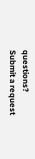questions? Submit a request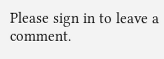Please sign in to leave a comment.